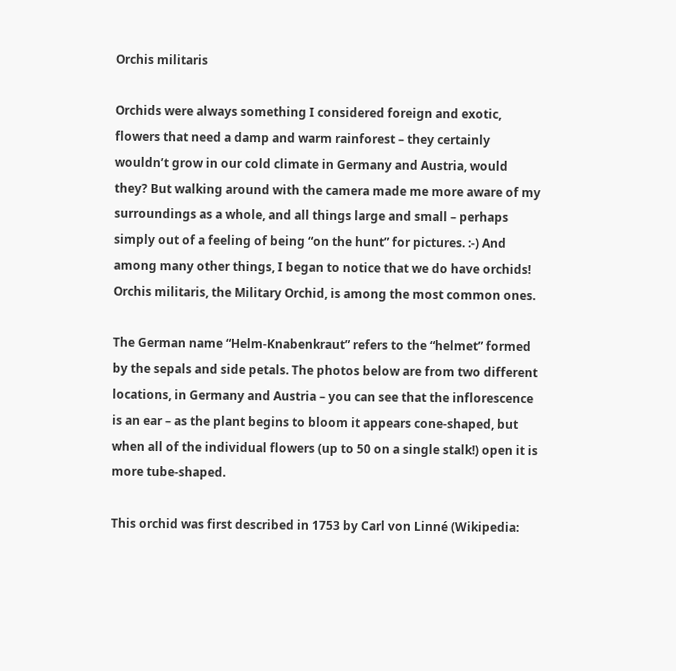Orchis militaris

Orchids were always something I considered foreign and exotic, flowers that need a damp and warm rainforest – they certainly wouldn’t grow in our cold climate in Germany and Austria, would they? But walking around with the camera made me more aware of my surroundings as a whole, and all things large and small – perhaps simply out of a feeling of being “on the hunt” for pictures. :-) And among many other things, I began to notice that we do have orchids! Orchis militaris, the Military Orchid, is among the most common ones.

The German name “Helm-Knabenkraut” refers to the “helmet” formed by the sepals and side petals. The photos below are from two different locations, in Germany and Austria – you can see that the inflorescence is an ear – as the plant begins to bloom it appears cone-shaped, but when all of the individual flowers (up to 50 on a single stalk!) open it is more tube-shaped.

This orchid was first described in 1753 by Carl von Linné (Wikipedia: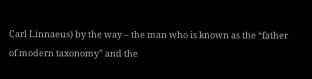Carl Linnaeus) by the way – the man who is known as the “father of modern taxonomy” and the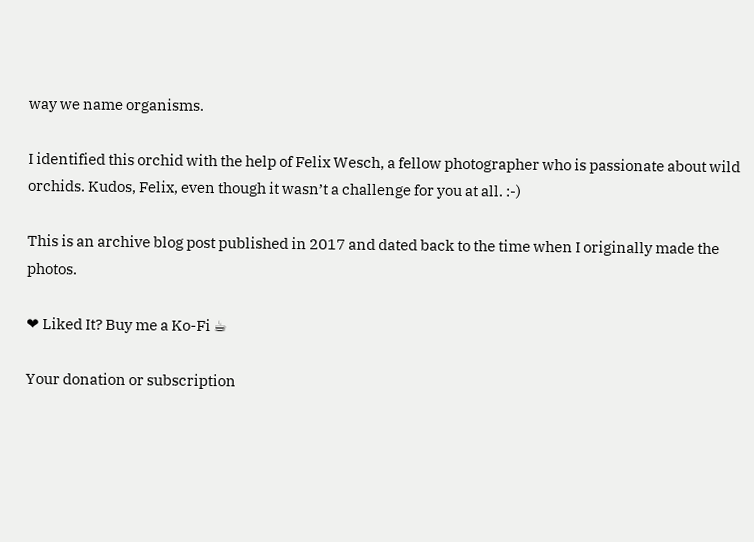way we name organisms.

I identified this orchid with the help of Felix Wesch, a fellow photographer who is passionate about wild orchids. Kudos, Felix, even though it wasn’t a challenge for you at all. :-)

This is an archive blog post published in 2017 and dated back to the time when I originally made the photos.

❤ Liked It? Buy me a Ko-Fi ☕

Your donation or subscription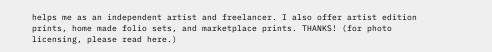helps me as an independent artist and freelancer. I also offer artist edition prints, home made folio sets, and marketplace prints. THANKS! (for photo licensing, please read here.)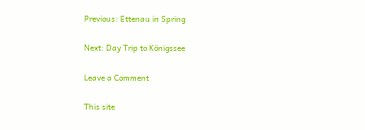Previous: Ettenau in Spring

Next: Day Trip to Königssee

Leave a Comment

This site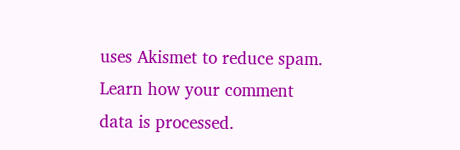uses Akismet to reduce spam. Learn how your comment data is processed.